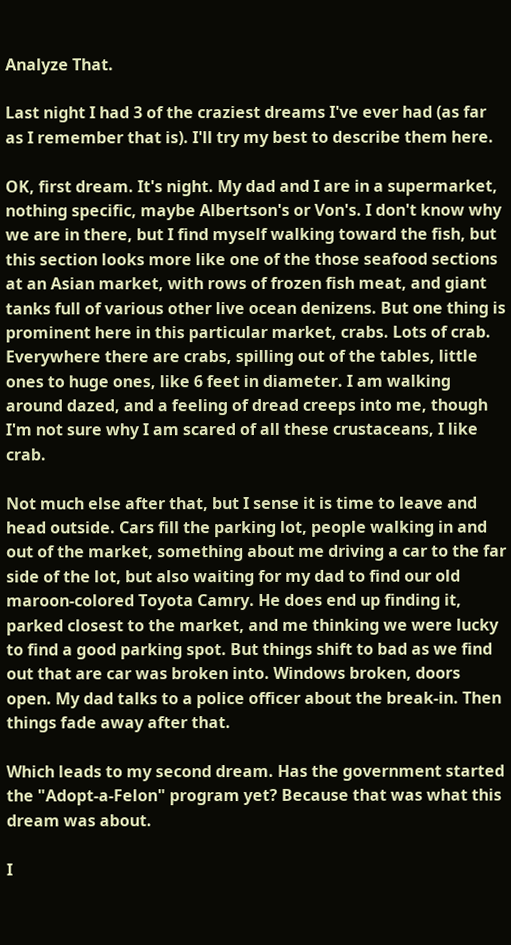Analyze That.

Last night I had 3 of the craziest dreams I've ever had (as far as I remember that is). I'll try my best to describe them here.

OK, first dream. It's night. My dad and I are in a supermarket, nothing specific, maybe Albertson's or Von's. I don't know why we are in there, but I find myself walking toward the fish, but this section looks more like one of the those seafood sections at an Asian market, with rows of frozen fish meat, and giant tanks full of various other live ocean denizens. But one thing is prominent here in this particular market, crabs. Lots of crab. Everywhere there are crabs, spilling out of the tables, little ones to huge ones, like 6 feet in diameter. I am walking around dazed, and a feeling of dread creeps into me, though I'm not sure why I am scared of all these crustaceans, I like crab.

Not much else after that, but I sense it is time to leave and head outside. Cars fill the parking lot, people walking in and out of the market, something about me driving a car to the far side of the lot, but also waiting for my dad to find our old maroon-colored Toyota Camry. He does end up finding it, parked closest to the market, and me thinking we were lucky to find a good parking spot. But things shift to bad as we find out that are car was broken into. Windows broken, doors open. My dad talks to a police officer about the break-in. Then things fade away after that.

Which leads to my second dream. Has the government started the "Adopt-a-Felon" program yet? Because that was what this dream was about.

I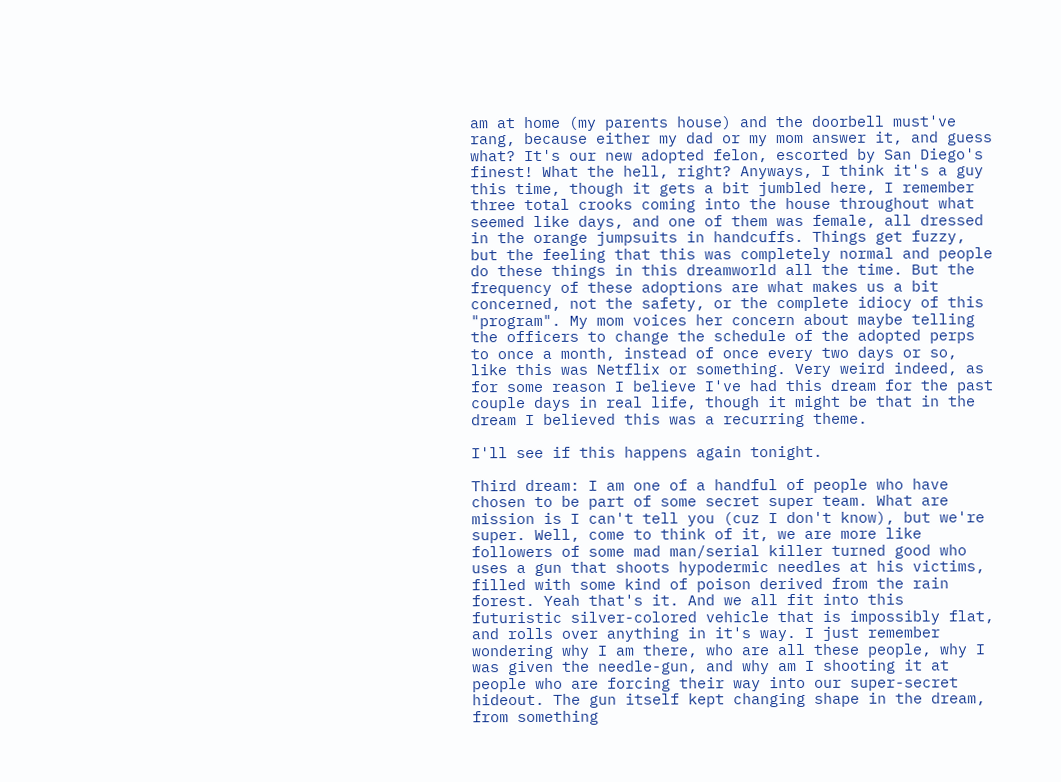am at home (my parents house) and the doorbell must've rang, because either my dad or my mom answer it, and guess what? It's our new adopted felon, escorted by San Diego's finest! What the hell, right? Anyways, I think it's a guy this time, though it gets a bit jumbled here, I remember three total crooks coming into the house throughout what seemed like days, and one of them was female, all dressed in the orange jumpsuits in handcuffs. Things get fuzzy, but the feeling that this was completely normal and people do these things in this dreamworld all the time. But the frequency of these adoptions are what makes us a bit concerned, not the safety, or the complete idiocy of this "program". My mom voices her concern about maybe telling the officers to change the schedule of the adopted perps to once a month, instead of once every two days or so, like this was Netflix or something. Very weird indeed, as for some reason I believe I've had this dream for the past couple days in real life, though it might be that in the dream I believed this was a recurring theme.

I'll see if this happens again tonight.

Third dream: I am one of a handful of people who have chosen to be part of some secret super team. What are mission is I can't tell you (cuz I don't know), but we're super. Well, come to think of it, we are more like followers of some mad man/serial killer turned good who uses a gun that shoots hypodermic needles at his victims, filled with some kind of poison derived from the rain forest. Yeah that's it. And we all fit into this futuristic silver-colored vehicle that is impossibly flat, and rolls over anything in it's way. I just remember wondering why I am there, who are all these people, why I was given the needle-gun, and why am I shooting it at people who are forcing their way into our super-secret hideout. The gun itself kept changing shape in the dream, from something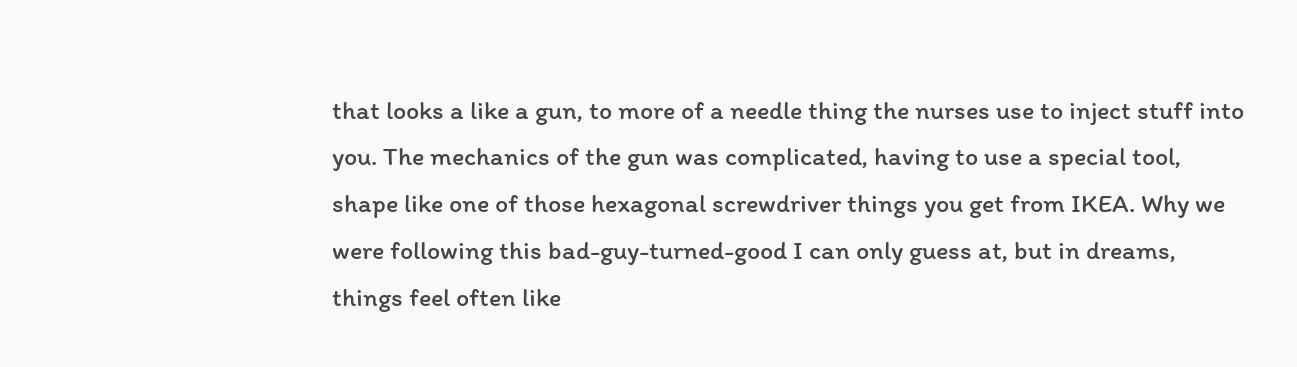that looks a like a gun, to more of a needle thing the nurses use to inject stuff into you. The mechanics of the gun was complicated, having to use a special tool, shape like one of those hexagonal screwdriver things you get from IKEA. Why we were following this bad-guy-turned-good I can only guess at, but in dreams, things feel often like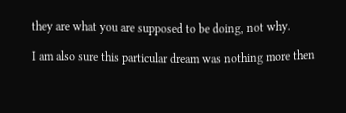they are what you are supposed to be doing, not why.

I am also sure this particular dream was nothing more then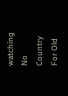watching No Country For Old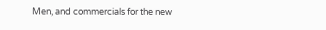Men, and commercials for the new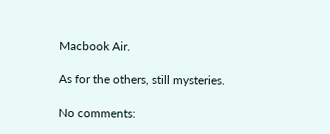Macbook Air.

As for the others, still mysteries.

No comments: